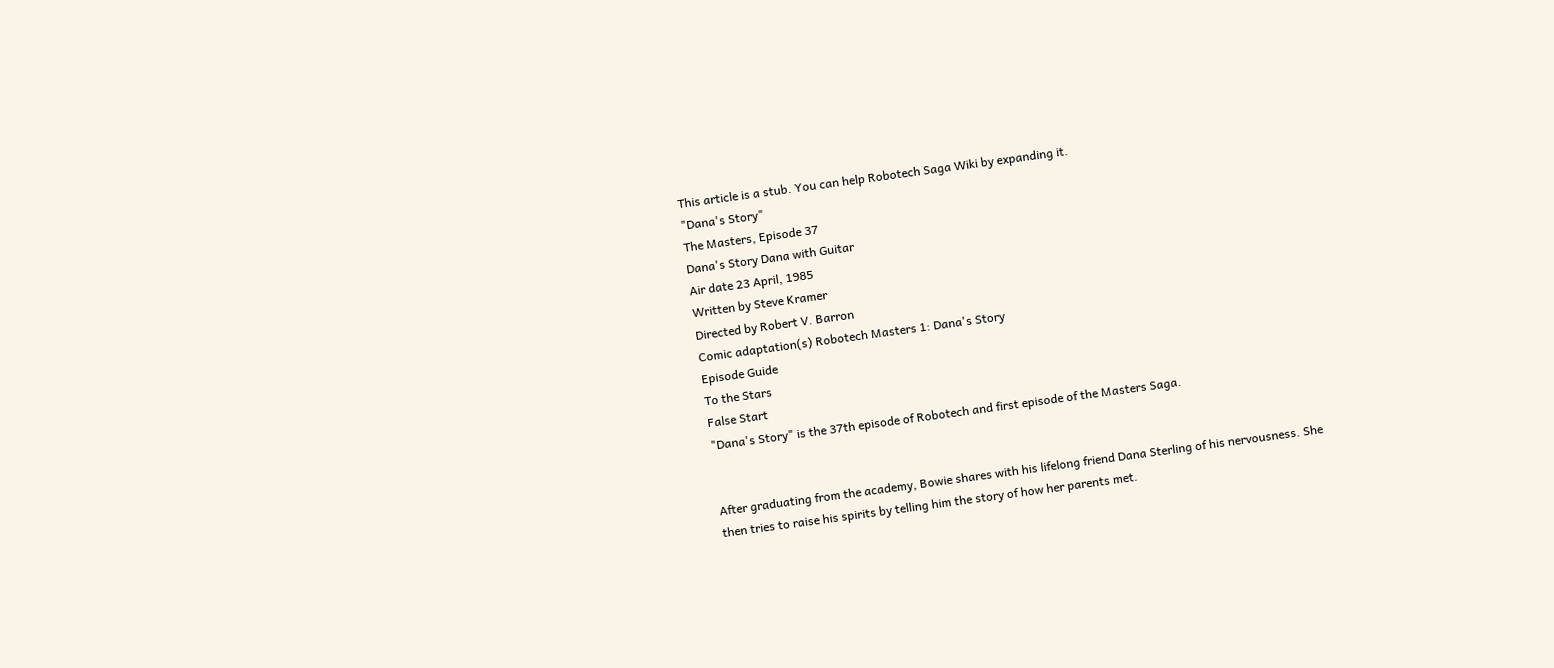This article is a stub. You can help Robotech Saga Wiki by expanding it.
"Dana's Story"
The Masters, Episode 37
Dana's Story Dana with Guitar
Air date 23 April, 1985
Written by Steve Kramer
Directed by Robert V. Barron
Comic adaptation(s) Robotech Masters 1: Dana's Story
Episode Guide
To the Stars
False Start
"Dana's Story" is the 37th episode of Robotech and first episode of the Masters Saga.


After graduating from the academy, Bowie shares with his lifelong friend Dana Sterling of his nervousness. She then tries to raise his spirits by telling him the story of how her parents met.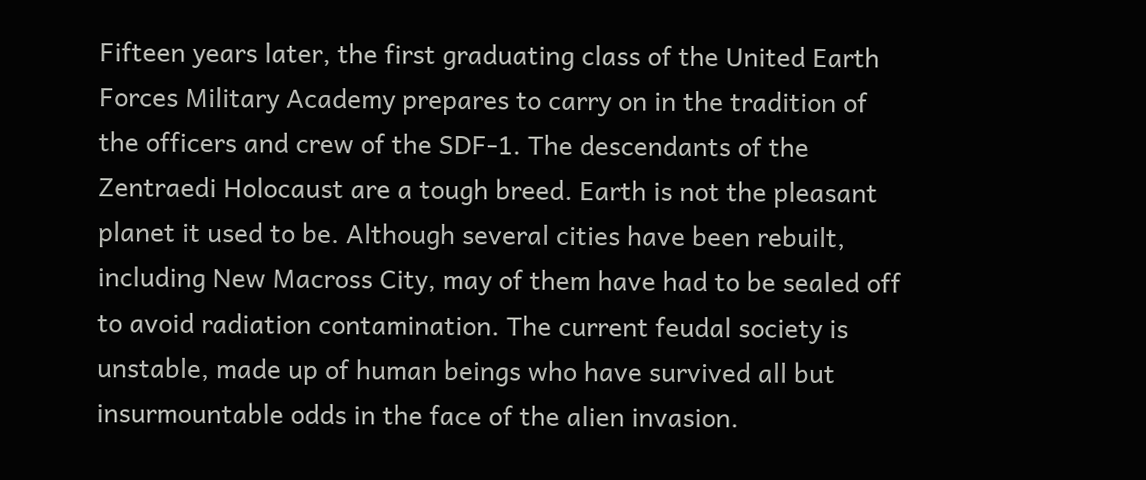Fifteen years later, the first graduating class of the United Earth Forces Military Academy prepares to carry on in the tradition of the officers and crew of the SDF-1. The descendants of the Zentraedi Holocaust are a tough breed. Earth is not the pleasant planet it used to be. Although several cities have been rebuilt, including New Macross City, may of them have had to be sealed off to avoid radiation contamination. The current feudal society is unstable, made up of human beings who have survived all but insurmountable odds in the face of the alien invasion.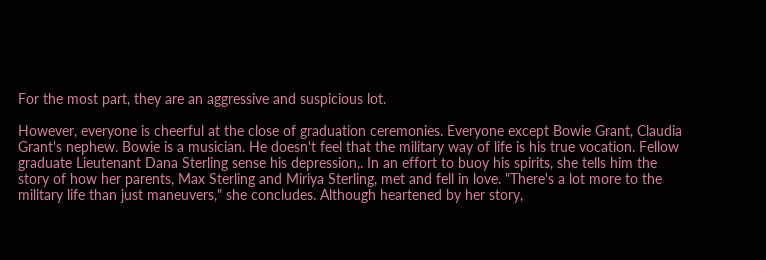For the most part, they are an aggressive and suspicious lot.

However, everyone is cheerful at the close of graduation ceremonies. Everyone except Bowie Grant, Claudia Grant's nephew. Bowie is a musician. He doesn't feel that the military way of life is his true vocation. Fellow graduate Lieutenant Dana Sterling sense his depression,. In an effort to buoy his spirits, she tells him the story of how her parents, Max Sterling and Miriya Sterling, met and fell in love. "There's a lot more to the military life than just maneuvers," she concludes. Although heartened by her story,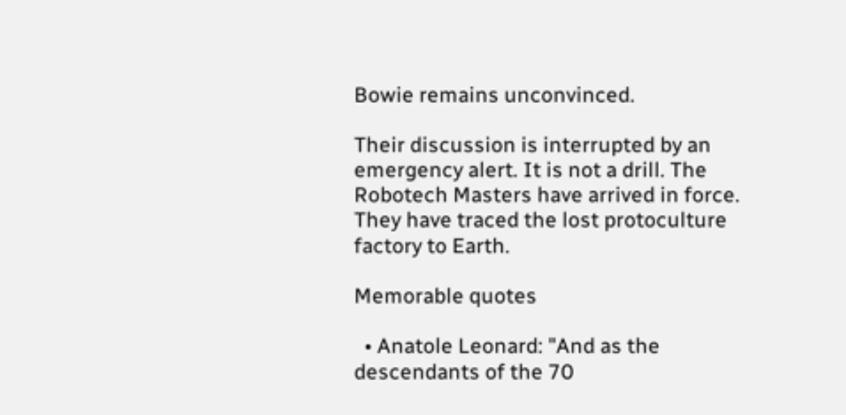Bowie remains unconvinced.

Their discussion is interrupted by an emergency alert. It is not a drill. The Robotech Masters have arrived in force. They have traced the lost protoculture factory to Earth.

Memorable quotes

  • Anatole Leonard: "And as the descendants of the 70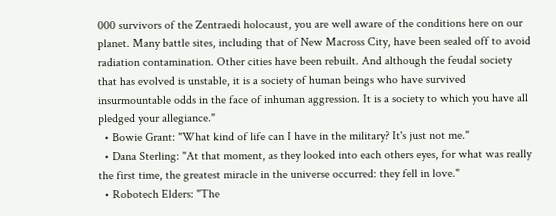000 survivors of the Zentraedi holocaust, you are well aware of the conditions here on our planet. Many battle sites, including that of New Macross City, have been sealed off to avoid radiation contamination. Other cities have been rebuilt. And although the feudal society that has evolved is unstable, it is a society of human beings who have survived insurmountable odds in the face of inhuman aggression. It is a society to which you have all pledged your allegiance."
  • Bowie Grant: "What kind of life can I have in the military? It's just not me."
  • Dana Sterling: "At that moment, as they looked into each others eyes, for what was really the first time, the greatest miracle in the universe occurred: they fell in love."
  • Robotech Elders: "The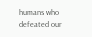humans who defeated our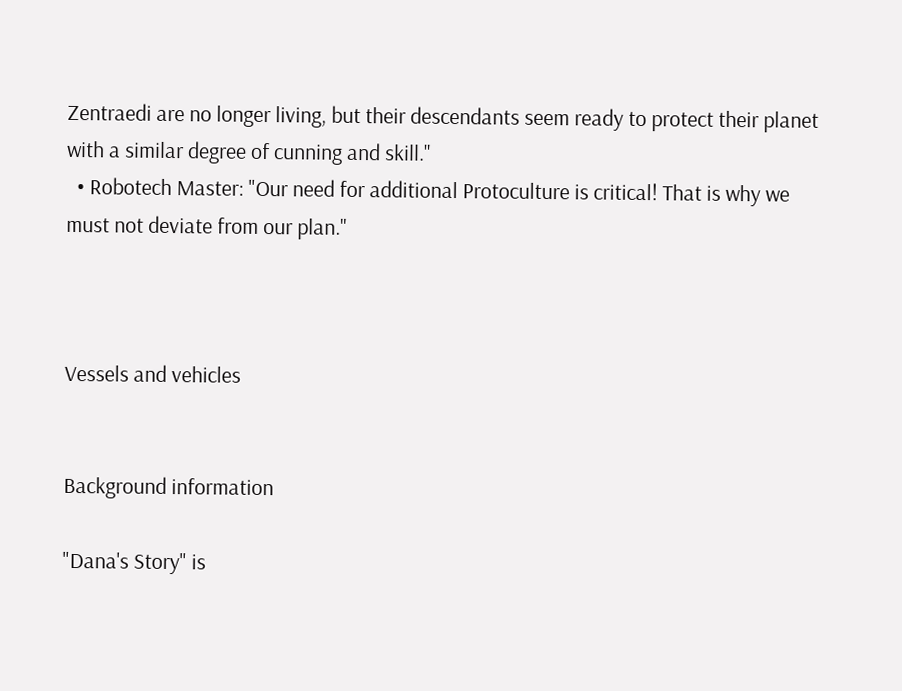Zentraedi are no longer living, but their descendants seem ready to protect their planet with a similar degree of cunning and skill."
  • Robotech Master: "Our need for additional Protoculture is critical! That is why we must not deviate from our plan."



Vessels and vehicles


Background information

"Dana's Story" is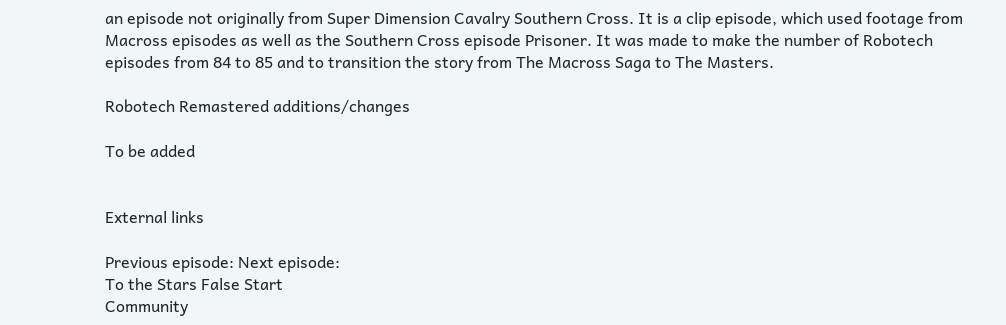an episode not originally from Super Dimension Cavalry Southern Cross. It is a clip episode, which used footage from Macross episodes as well as the Southern Cross episode Prisoner. It was made to make the number of Robotech episodes from 84 to 85 and to transition the story from The Macross Saga to The Masters.

Robotech Remastered additions/changes

To be added


External links

Previous episode: Next episode:
To the Stars False Start
Community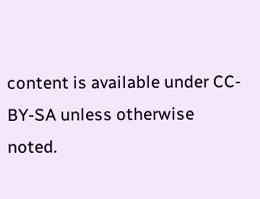content is available under CC-BY-SA unless otherwise noted.